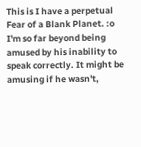This is I have a perpetual Fear of a Blank Planet. :o
I'm so far beyond being amused by his inability to speak correctly. It might be amusing if he wasn't,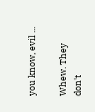you know, evil ...

Whew. They don't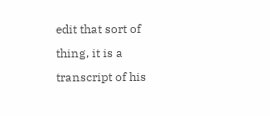edit that sort of thing, it is a transcript of his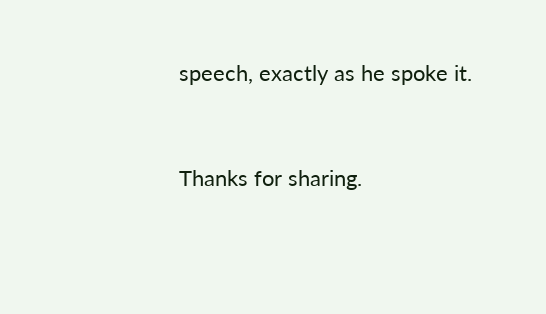speech, exactly as he spoke it.


Thanks for sharing.